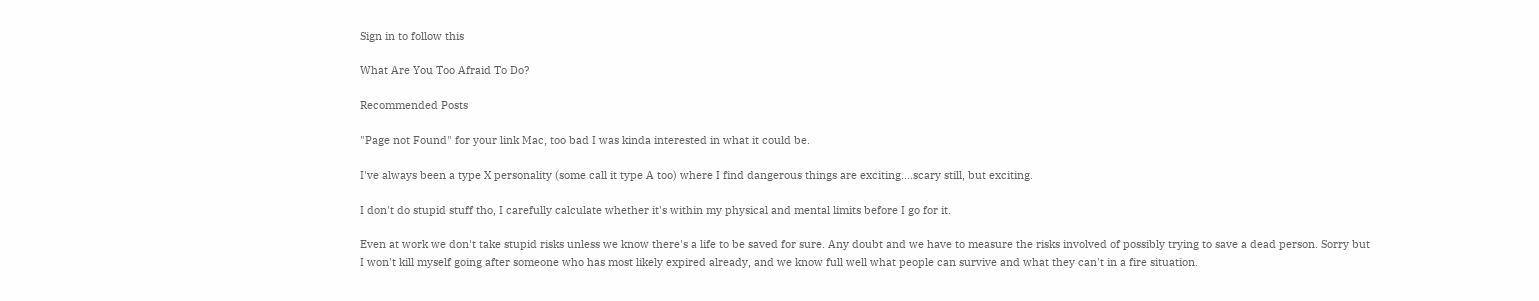Sign in to follow this

What Are You Too Afraid To Do?

Recommended Posts

"Page not Found" for your link Mac, too bad I was kinda interested in what it could be.

I've always been a type X personality (some call it type A too) where I find dangerous things are exciting....scary still, but exciting.

I don't do stupid stuff tho, I carefully calculate whether it's within my physical and mental limits before I go for it.

Even at work we don't take stupid risks unless we know there's a life to be saved for sure. Any doubt and we have to measure the risks involved of possibly trying to save a dead person. Sorry but I won't kill myself going after someone who has most likely expired already, and we know full well what people can survive and what they can't in a fire situation.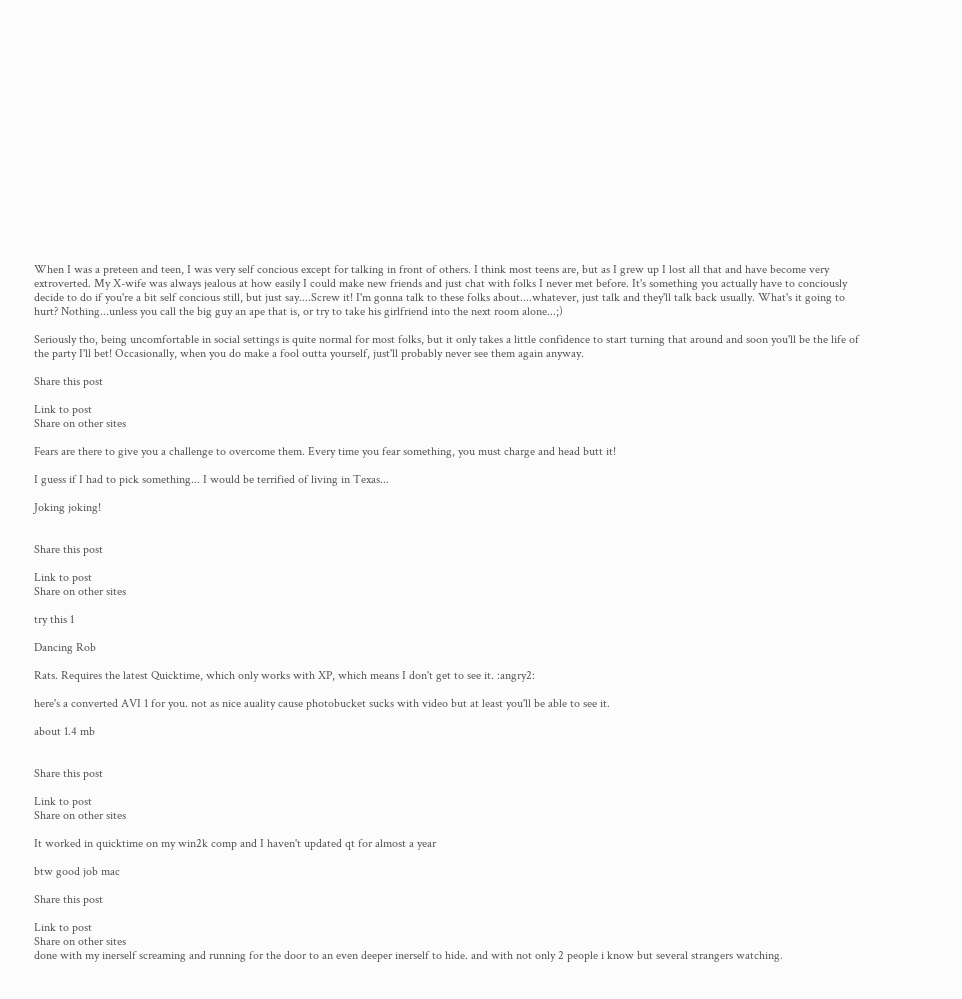When I was a preteen and teen, I was very self concious except for talking in front of others. I think most teens are, but as I grew up I lost all that and have become very extroverted. My X-wife was always jealous at how easily I could make new friends and just chat with folks I never met before. It's something you actually have to conciously decide to do if you're a bit self concious still, but just say....Screw it! I'm gonna talk to these folks about....whatever, just talk and they'll talk back usually. What's it going to hurt? Nothing...unless you call the big guy an ape that is, or try to take his girlfriend into the next room alone...;)

Seriously tho, being uncomfortable in social settings is quite normal for most folks, but it only takes a little confidence to start turning that around and soon you'll be the life of the party I'll bet! Occasionally, when you do make a fool outta yourself, just'll probably never see them again anyway.

Share this post

Link to post
Share on other sites

Fears are there to give you a challenge to overcome them. Every time you fear something, you must charge and head butt it!

I guess if I had to pick something... I would be terrified of living in Texas...

Joking joking!


Share this post

Link to post
Share on other sites

try this 1

Dancing Rob

Rats. Requires the latest Quicktime, which only works with XP, which means I don't get to see it. :angry2:

here's a converted AVI 1 for you. not as nice auality cause photobucket sucks with video but at least you'll be able to see it.

about 1.4 mb


Share this post

Link to post
Share on other sites

It worked in quicktime on my win2k comp and I haven't updated qt for almost a year

btw good job mac

Share this post

Link to post
Share on other sites
done with my inerself screaming and running for the door to an even deeper inerself to hide. and with not only 2 people i know but several strangers watching.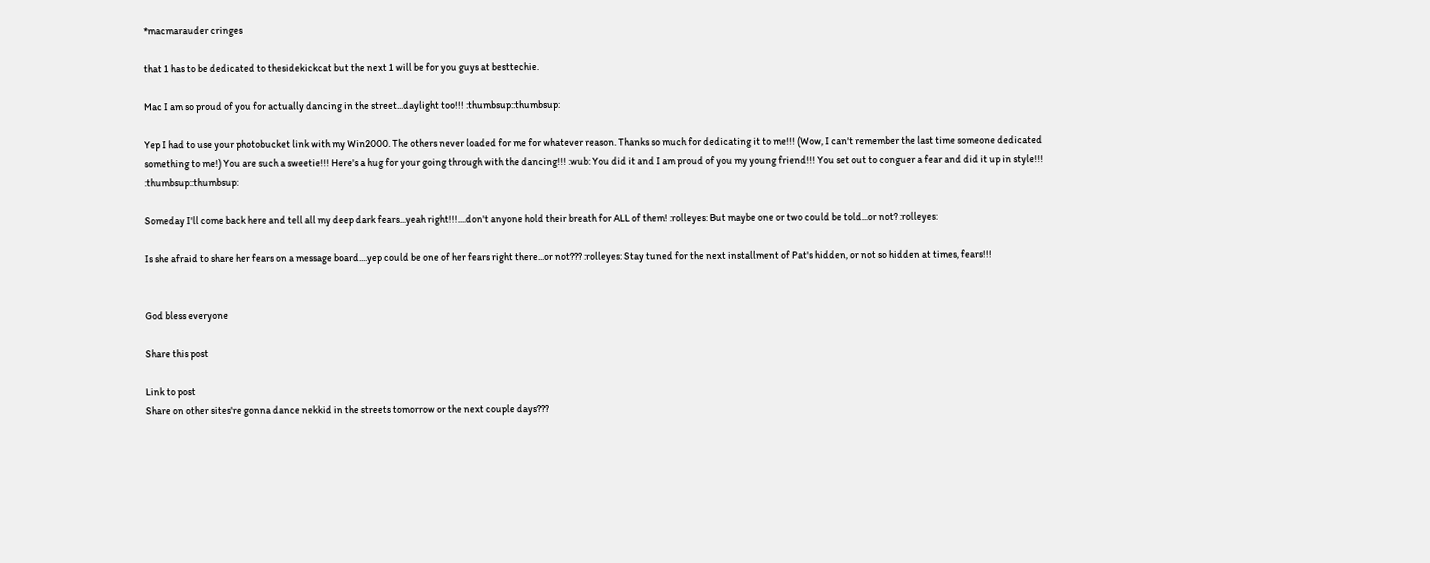*macmarauder cringes

that 1 has to be dedicated to thesidekickcat but the next 1 will be for you guys at besttechie.

Mac I am so proud of you for actually dancing in the street...daylight too!!! :thumbsup::thumbsup:

Yep I had to use your photobucket link with my Win2000. The others never loaded for me for whatever reason. Thanks so much for dedicating it to me!!! (Wow, I can't remember the last time someone dedicated something to me!) You are such a sweetie!!! Here's a hug for your going through with the dancing!!! :wub: You did it and I am proud of you my young friend!!! You set out to conguer a fear and did it up in style!!! :thumbsup::thumbsup:

Someday I'll come back here and tell all my deep dark fears...yeah right!!!....don't anyone hold their breath for ALL of them! :rolleyes: But maybe one or two could be told...or not? :rolleyes:

Is she afraid to share her fears on a message board....yep could be one of her fears right there...or not??? :rolleyes: Stay tuned for the next installment of Pat's hidden, or not so hidden at times, fears!!!


God bless everyone

Share this post

Link to post
Share on other sites're gonna dance nekkid in the streets tomorrow or the next couple days???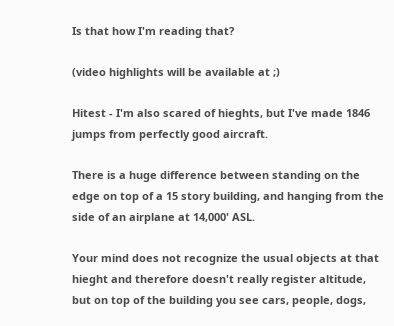Is that how I'm reading that?

(video highlights will be available at ;)

Hitest - I'm also scared of hieghts, but I've made 1846 jumps from perfectly good aircraft.

There is a huge difference between standing on the edge on top of a 15 story building, and hanging from the side of an airplane at 14,000' ASL.

Your mind does not recognize the usual objects at that hieght and therefore doesn't really register altitude, but on top of the building you see cars, people, dogs,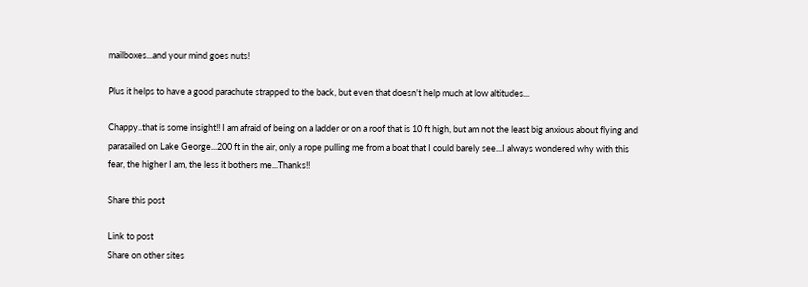mailboxes...and your mind goes nuts!

Plus it helps to have a good parachute strapped to the back, but even that doesn't help much at low altitudes...

Chappy..that is some insight!! I am afraid of being on a ladder or on a roof that is 10 ft high, but am not the least big anxious about flying and parasailed on Lake George...200 ft in the air, only a rope pulling me from a boat that I could barely see...I always wondered why with this fear, the higher I am, the less it bothers me...Thanks!!

Share this post

Link to post
Share on other sites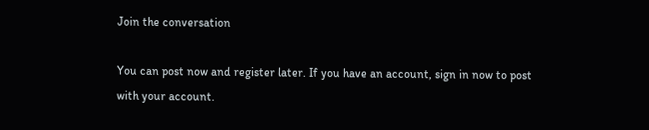Join the conversation

You can post now and register later. If you have an account, sign in now to post with your account.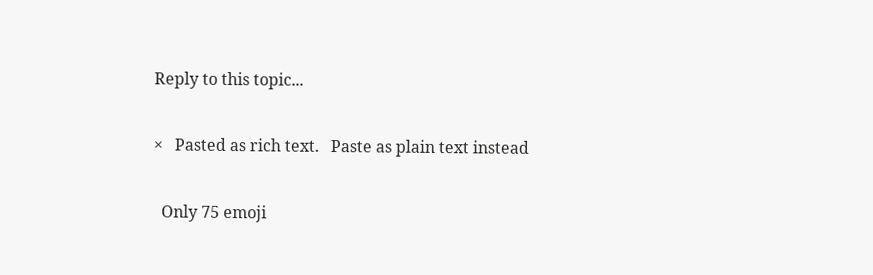Reply to this topic...

×   Pasted as rich text.   Paste as plain text instead

  Only 75 emoji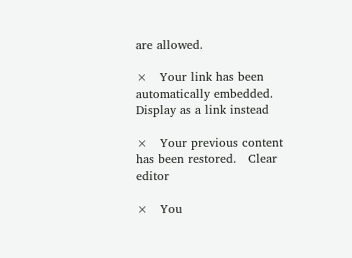are allowed.

×   Your link has been automatically embedded.   Display as a link instead

×   Your previous content has been restored.   Clear editor

×   You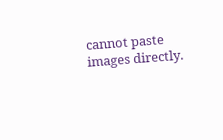cannot paste images directly.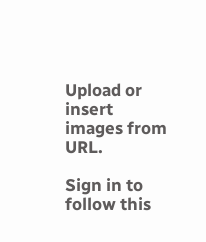Upload or insert images from URL.

Sign in to follow this